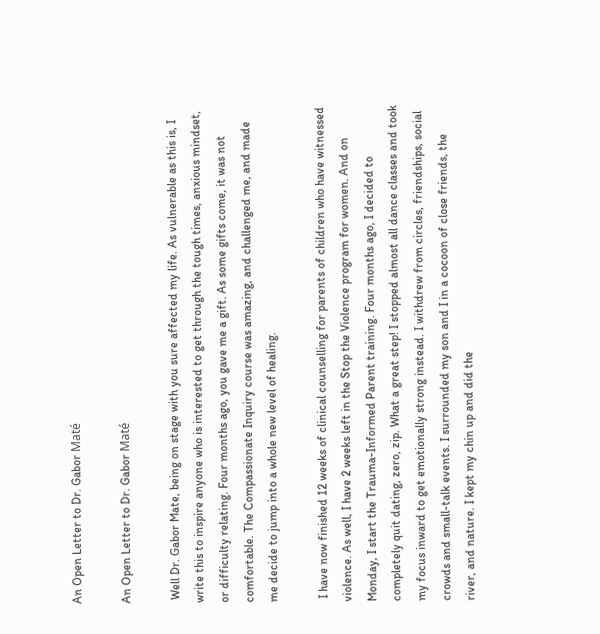An Open Letter to Dr. Gabor Maté

An Open Letter to Dr. Gabor Maté

 Well Dr. Gabor Mate, being on stage with you sure affected my life. As vulnerable as this is, I write this to inspire anyone who is interested to get through the tough times, anxious mindset, or difficulty relating. Four months ago, you gave me a gift. As some gifts come, it was not comfortable. The Compassionate Inquiry course was amazing, and challenged me, and made me decide to jump into a whole new level of healing.

 I have now finished 12 weeks of clinical counselling for parents of children who have witnessed violence. As well, I have 2 weeks left in the Stop the Violence program for women. And on Monday, I start the Trauma-Informed Parent training. Four months ago, I decided to completely quit dating, zero, zip. What a great step! I stopped almost all dance classes and took my focus inward to get emotionally strong instead. I withdrew from circles, friendships, social crowds and small-talk events. I surrounded my son and I in a cocoon of close friends, the river, and nature. I kept my chin up and did the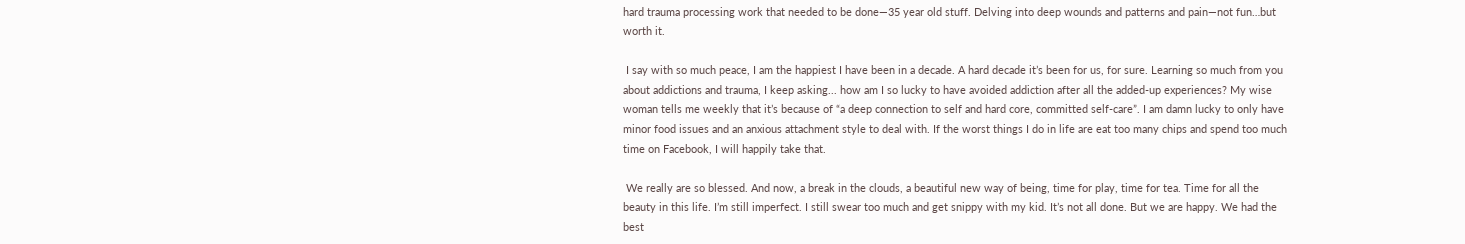hard trauma processing work that needed to be done—35 year old stuff. Delving into deep wounds and patterns and pain—not fun…but worth it.

 I say with so much peace, I am the happiest I have been in a decade. A hard decade it’s been for us, for sure. Learning so much from you about addictions and trauma, I keep asking... how am I so lucky to have avoided addiction after all the added-up experiences? My wise woman tells me weekly that it’s because of “a deep connection to self and hard core, committed self-care”. I am damn lucky to only have minor food issues and an anxious attachment style to deal with. If the worst things I do in life are eat too many chips and spend too much time on Facebook, I will happily take that.

 We really are so blessed. And now, a break in the clouds, a beautiful new way of being, time for play, time for tea. Time for all the beauty in this life. I’m still imperfect. I still swear too much and get snippy with my kid. It’s not all done. But we are happy. We had the best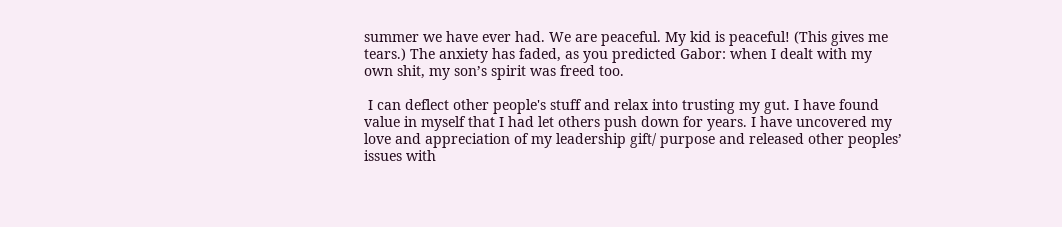summer we have ever had. We are peaceful. My kid is peaceful! (This gives me tears.) The anxiety has faded, as you predicted Gabor: when I dealt with my own shit, my son’s spirit was freed too.

 I can deflect other people's stuff and relax into trusting my gut. I have found value in myself that I had let others push down for years. I have uncovered my love and appreciation of my leadership gift/ purpose and released other peoples’ issues with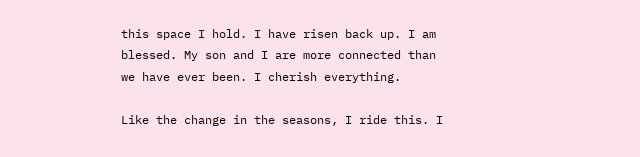this space I hold. I have risen back up. I am blessed. My son and I are more connected than we have ever been. I cherish everything.

Like the change in the seasons, I ride this. I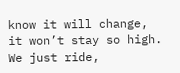know it will change, it won’t stay so high. We just ride,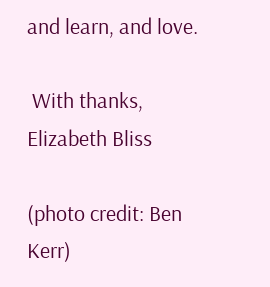and learn, and love.

 With thanks, Elizabeth Bliss

(photo credit: Ben Kerr)